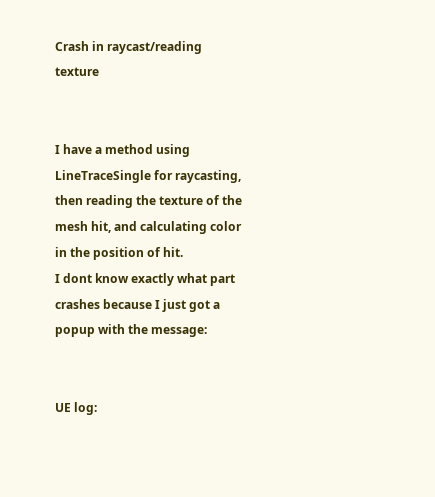Crash in raycast/reading texture


I have a method using LineTraceSingle for raycasting, then reading the texture of the mesh hit, and calculating color in the position of hit.
I dont know exactly what part crashes because I just got a popup with the message:


UE log: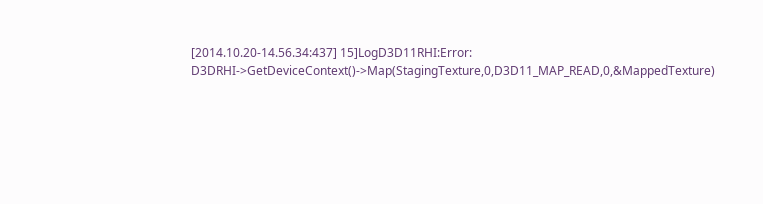[2014.10.20-14.56.34:437] 15]LogD3D11RHI:Error: D3DRHI->GetDeviceContext()->Map(StagingTexture,0,D3D11_MAP_READ,0,&MappedTexture)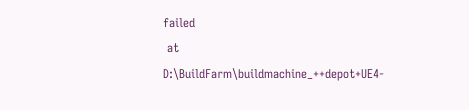failed
 at D:\BuildFarm\buildmachine_++depot+UE4-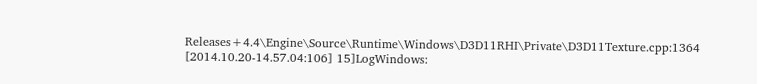Releases+4.4\Engine\Source\Runtime\Windows\D3D11RHI\Private\D3D11Texture.cpp:1364
[2014.10.20-14.57.04:106] 15]LogWindows: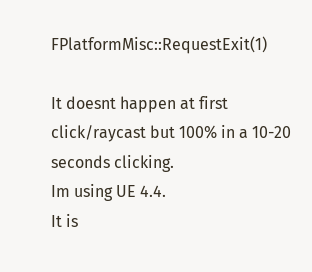FPlatformMisc::RequestExit(1)

It doesnt happen at first click/raycast but 100% in a 10-20 seconds clicking.
Im using UE 4.4.
It is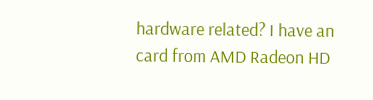hardware related? I have an card from AMD Radeon HD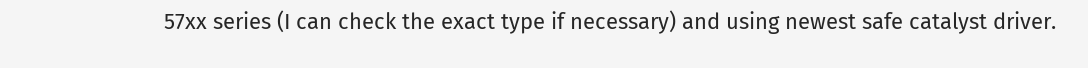57xx series (I can check the exact type if necessary) and using newest safe catalyst driver.